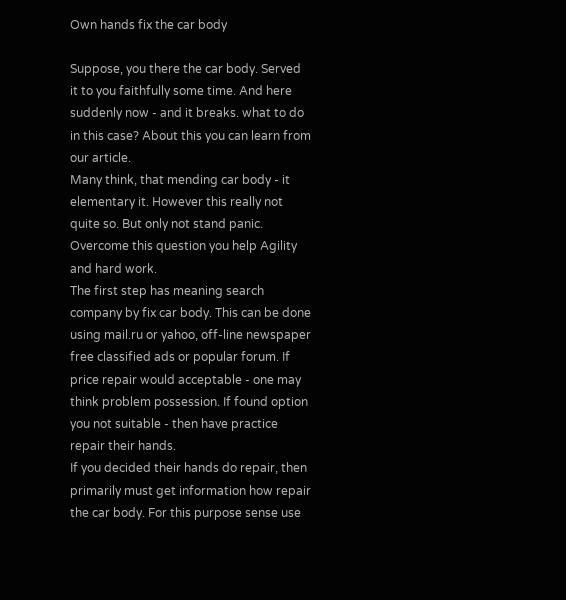Own hands fix the car body

Suppose, you there the car body. Served it to you faithfully some time. And here suddenly now - and it breaks. what to do in this case? About this you can learn from our article.
Many think, that mending car body - it elementary it. However this really not quite so. But only not stand panic. Overcome this question you help Agility and hard work.
The first step has meaning search company by fix car body. This can be done using mail.ru or yahoo, off-line newspaper free classified ads or popular forum. If price repair would acceptable - one may think problem possession. If found option you not suitable - then have practice repair their hands.
If you decided their hands do repair, then primarily must get information how repair the car body. For this purpose sense use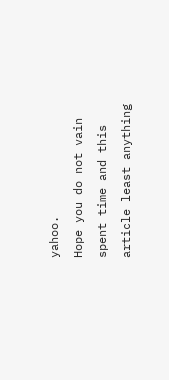yahoo.
Hope you do not vain spent time and this article least anything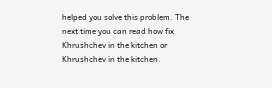helped you solve this problem. The next time you can read how fix Khrushchev in the kitchen or Khrushchev in the kitchen.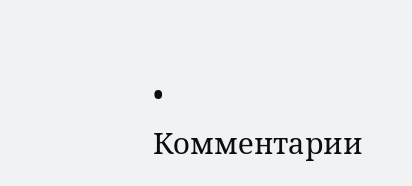• Комментарии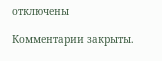отключены

Комментарии закрыты.